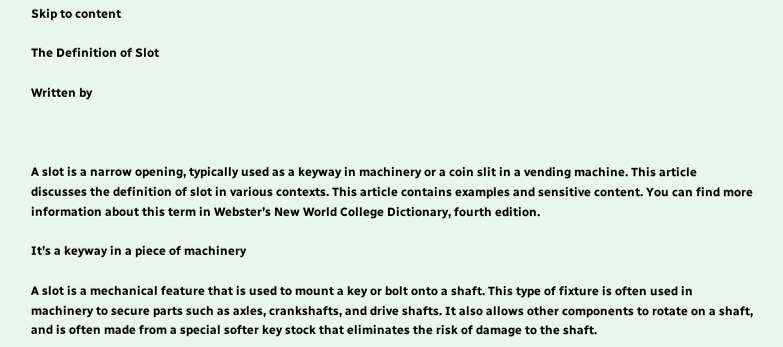Skip to content

The Definition of Slot

Written by



A slot is a narrow opening, typically used as a keyway in machinery or a coin slit in a vending machine. This article discusses the definition of slot in various contexts. This article contains examples and sensitive content. You can find more information about this term in Webster’s New World College Dictionary, fourth edition.

It’s a keyway in a piece of machinery

A slot is a mechanical feature that is used to mount a key or bolt onto a shaft. This type of fixture is often used in machinery to secure parts such as axles, crankshafts, and drive shafts. It also allows other components to rotate on a shaft, and is often made from a special softer key stock that eliminates the risk of damage to the shaft.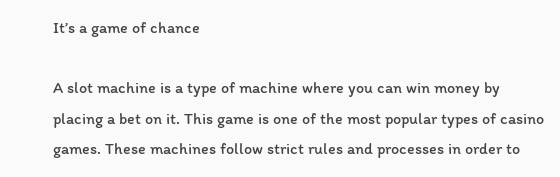It’s a game of chance

A slot machine is a type of machine where you can win money by placing a bet on it. This game is one of the most popular types of casino games. These machines follow strict rules and processes in order to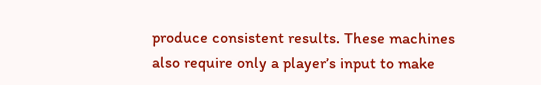produce consistent results. These machines also require only a player’s input to make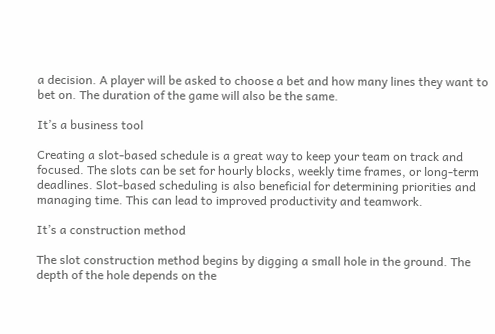a decision. A player will be asked to choose a bet and how many lines they want to bet on. The duration of the game will also be the same.

It’s a business tool

Creating a slot-based schedule is a great way to keep your team on track and focused. The slots can be set for hourly blocks, weekly time frames, or long-term deadlines. Slot-based scheduling is also beneficial for determining priorities and managing time. This can lead to improved productivity and teamwork.

It’s a construction method

The slot construction method begins by digging a small hole in the ground. The depth of the hole depends on the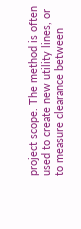project scope. The method is often used to create new utility lines, or to measure clearance between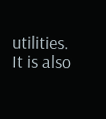utilities. It is also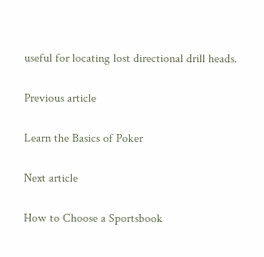useful for locating lost directional drill heads.

Previous article

Learn the Basics of Poker

Next article

How to Choose a Sportsbook